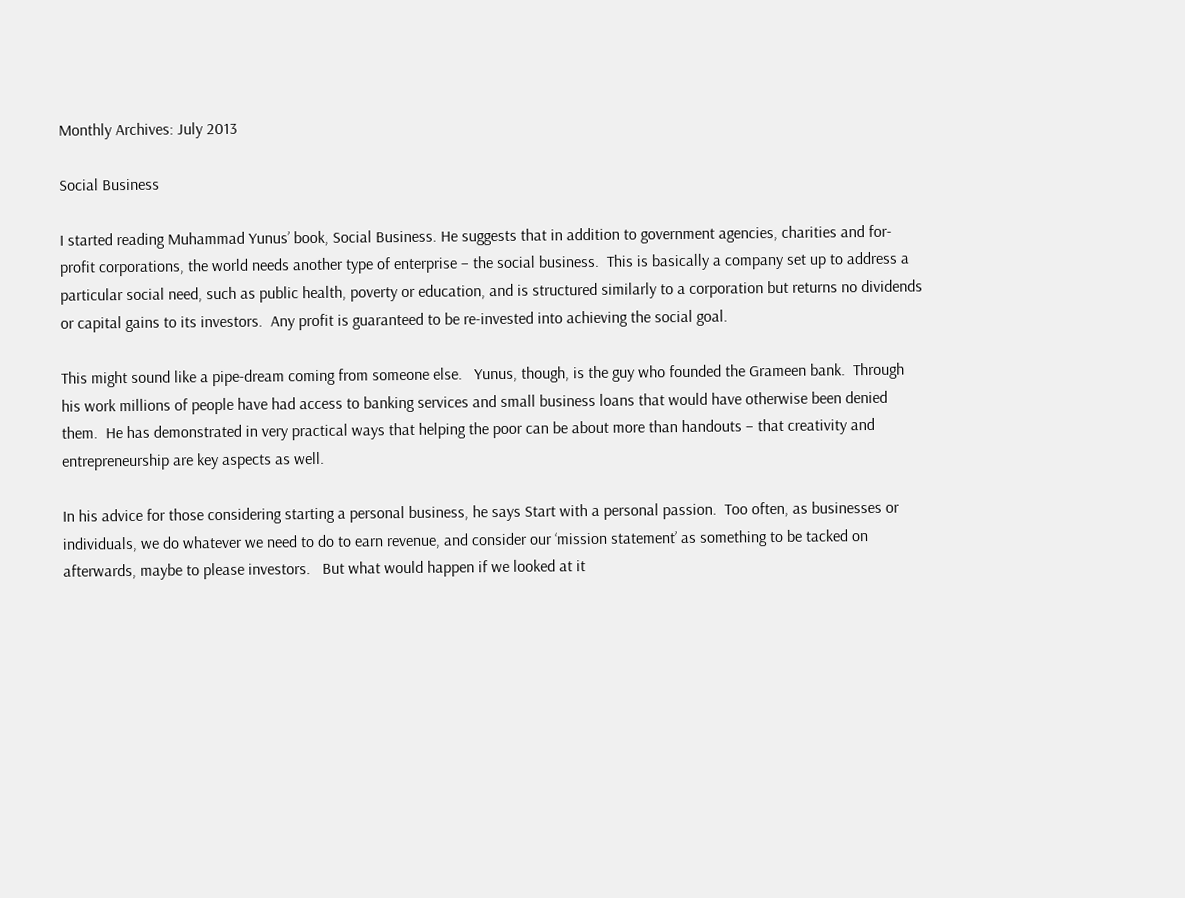Monthly Archives: July 2013

Social Business

I started reading Muhammad Yunus’ book, Social Business. He suggests that in addition to government agencies, charities and for-profit corporations, the world needs another type of enterprise – the social business.  This is basically a company set up to address a particular social need, such as public health, poverty or education, and is structured similarly to a corporation but returns no dividends or capital gains to its investors.  Any profit is guaranteed to be re-invested into achieving the social goal.

This might sound like a pipe-dream coming from someone else.   Yunus, though, is the guy who founded the Grameen bank.  Through his work millions of people have had access to banking services and small business loans that would have otherwise been denied them.  He has demonstrated in very practical ways that helping the poor can be about more than handouts – that creativity and entrepreneurship are key aspects as well.

In his advice for those considering starting a personal business, he says Start with a personal passion.  Too often, as businesses or individuals, we do whatever we need to do to earn revenue, and consider our ‘mission statement’ as something to be tacked on afterwards, maybe to please investors.   But what would happen if we looked at it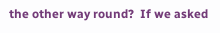the other way round?  If we asked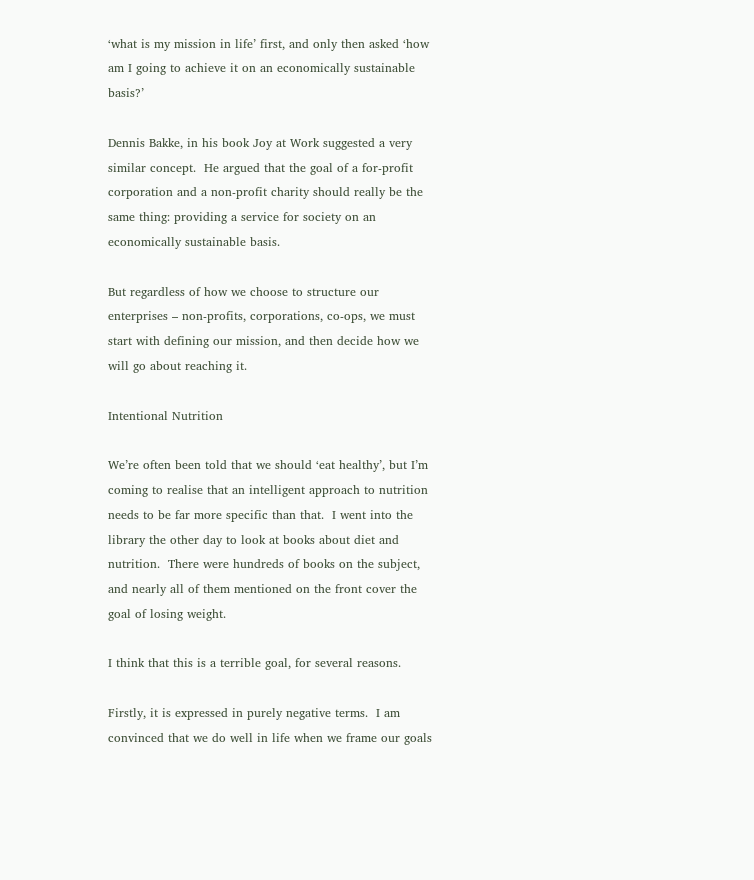‘what is my mission in life’ first, and only then asked ‘how am I going to achieve it on an economically sustainable basis?’

Dennis Bakke, in his book Joy at Work suggested a very similar concept.  He argued that the goal of a for-profit corporation and a non-profit charity should really be the same thing: providing a service for society on an economically sustainable basis.

But regardless of how we choose to structure our enterprises – non-profits, corporations, co-ops, we must start with defining our mission, and then decide how we will go about reaching it.

Intentional Nutrition

We’re often been told that we should ‘eat healthy’, but I’m coming to realise that an intelligent approach to nutrition needs to be far more specific than that.  I went into the library the other day to look at books about diet and nutrition.  There were hundreds of books on the subject, and nearly all of them mentioned on the front cover the goal of losing weight.

I think that this is a terrible goal, for several reasons.

Firstly, it is expressed in purely negative terms.  I am convinced that we do well in life when we frame our goals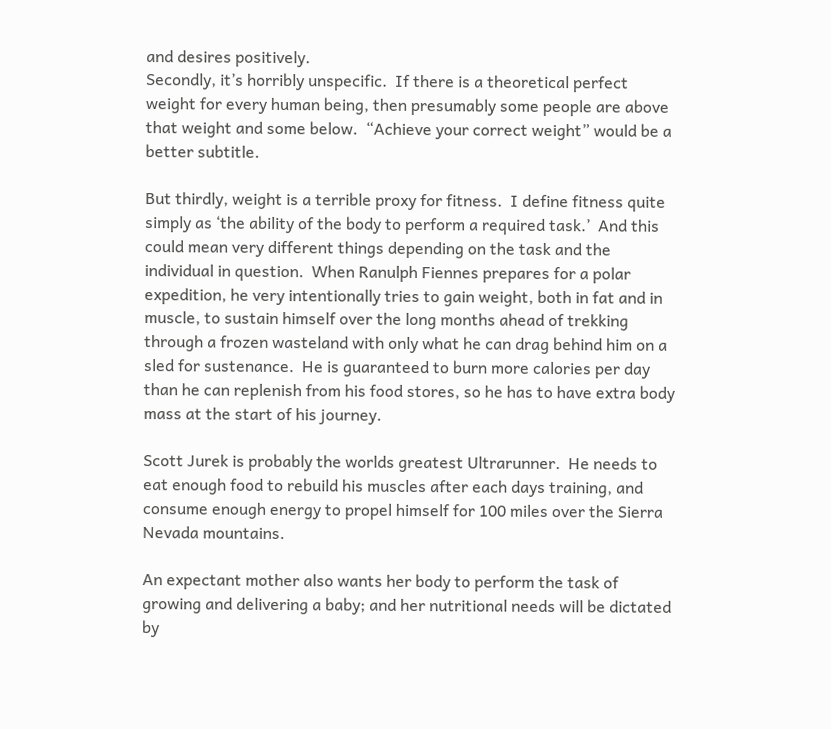and desires positively.
Secondly, it’s horribly unspecific.  If there is a theoretical perfect weight for every human being, then presumably some people are above that weight and some below.  “Achieve your correct weight” would be a better subtitle.

But thirdly, weight is a terrible proxy for fitness.  I define fitness quite simply as ‘the ability of the body to perform a required task.’  And this could mean very different things depending on the task and the individual in question.  When Ranulph Fiennes prepares for a polar expedition, he very intentionally tries to gain weight, both in fat and in muscle, to sustain himself over the long months ahead of trekking through a frozen wasteland with only what he can drag behind him on a sled for sustenance.  He is guaranteed to burn more calories per day than he can replenish from his food stores, so he has to have extra body mass at the start of his journey.

Scott Jurek is probably the worlds greatest Ultrarunner.  He needs to eat enough food to rebuild his muscles after each days training, and consume enough energy to propel himself for 100 miles over the Sierra Nevada mountains.

An expectant mother also wants her body to perform the task of growing and delivering a baby; and her nutritional needs will be dictated by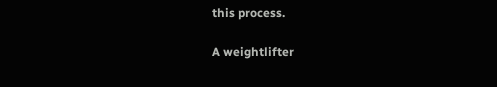this process.

A weightlifter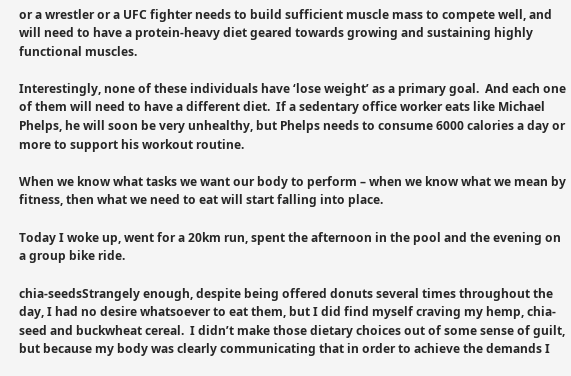or a wrestler or a UFC fighter needs to build sufficient muscle mass to compete well, and will need to have a protein-heavy diet geared towards growing and sustaining highly functional muscles.

Interestingly, none of these individuals have ‘lose weight’ as a primary goal.  And each one of them will need to have a different diet.  If a sedentary office worker eats like Michael Phelps, he will soon be very unhealthy, but Phelps needs to consume 6000 calories a day or more to support his workout routine.

When we know what tasks we want our body to perform – when we know what we mean by fitness, then what we need to eat will start falling into place.

Today I woke up, went for a 20km run, spent the afternoon in the pool and the evening on a group bike ride.

chia-seedsStrangely enough, despite being offered donuts several times throughout the day, I had no desire whatsoever to eat them, but I did find myself craving my hemp, chia-seed and buckwheat cereal.  I didn’t make those dietary choices out of some sense of guilt, but because my body was clearly communicating that in order to achieve the demands I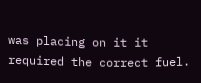was placing on it it required the correct fuel.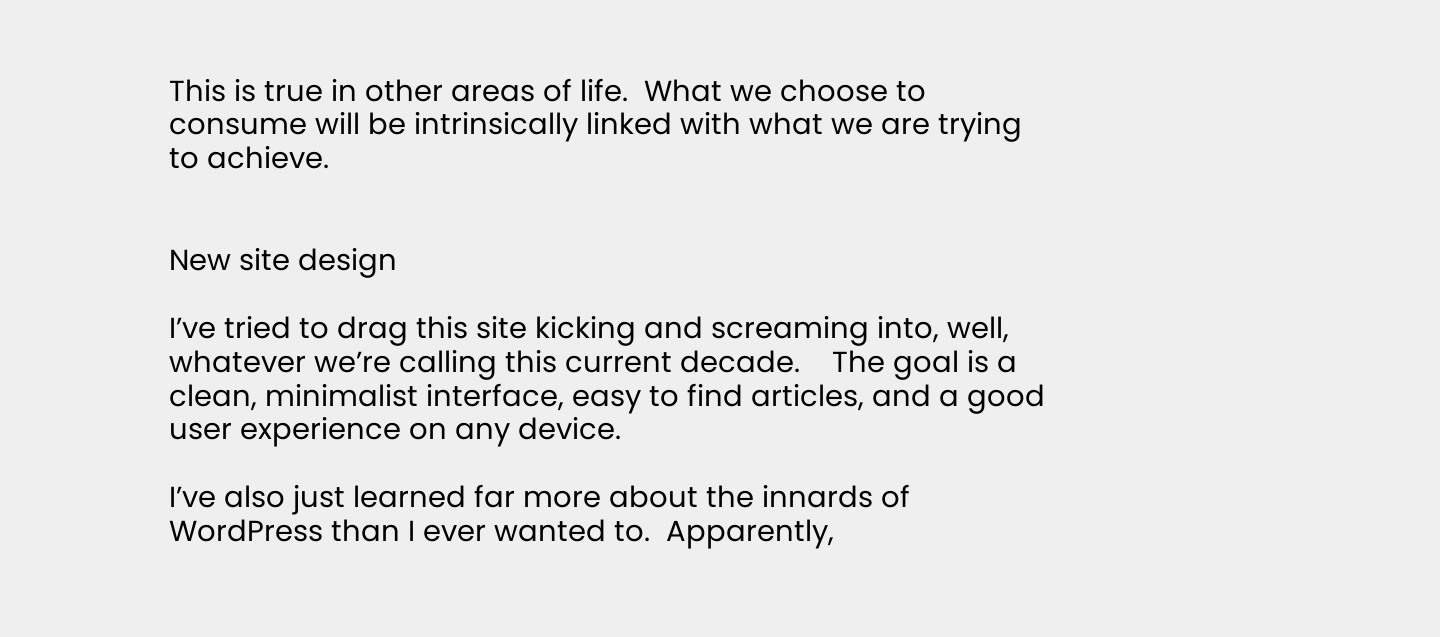This is true in other areas of life.  What we choose to consume will be intrinsically linked with what we are trying to achieve.


New site design

I’ve tried to drag this site kicking and screaming into, well, whatever we’re calling this current decade.    The goal is a clean, minimalist interface, easy to find articles, and a good user experience on any device.

I’ve also just learned far more about the innards of WordPress than I ever wanted to.  Apparently,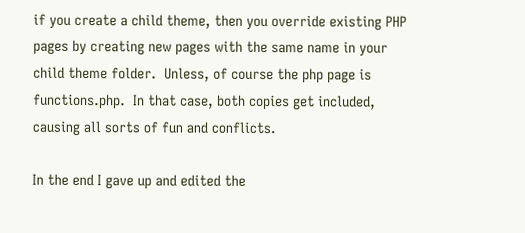if you create a child theme, then you override existing PHP pages by creating new pages with the same name in your child theme folder.  Unless, of course the php page is functions.php.  In that case, both copies get included, causing all sorts of fun and conflicts.

In the end I gave up and edited the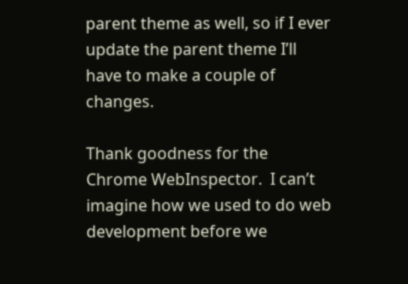parent theme as well, so if I ever update the parent theme I’ll have to make a couple of changes.

Thank goodness for the Chrome WebInspector.  I can’t imagine how we used to do web development before we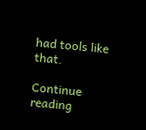had tools like that.

Continue reading